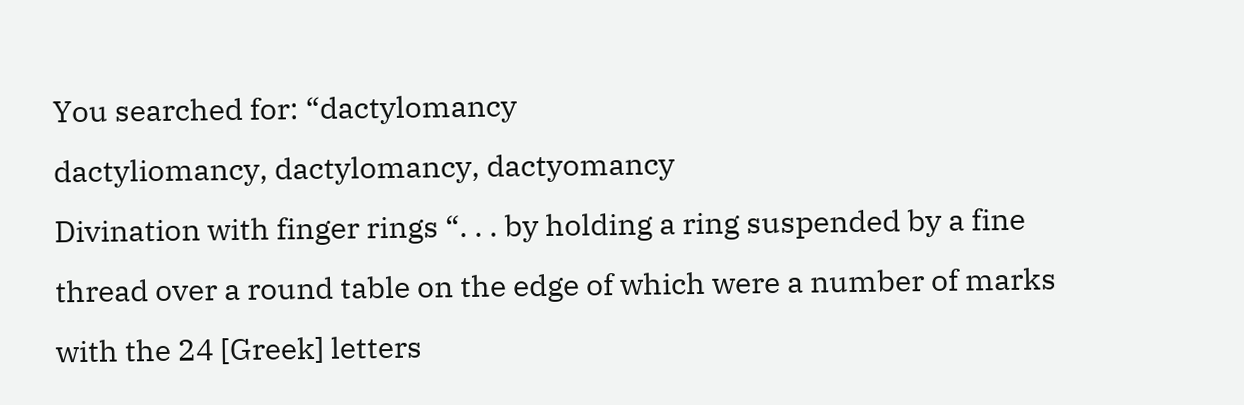You searched for: “dactylomancy
dactyliomancy, dactylomancy, dactyomancy
Divination with finger rings “. . . by holding a ring suspended by a fine thread over a round table on the edge of which were a number of marks with the 24 [Greek] letters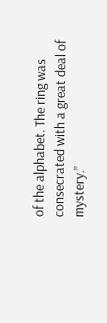of the alphabet. The ring was consecrated with a great deal of mystery.”